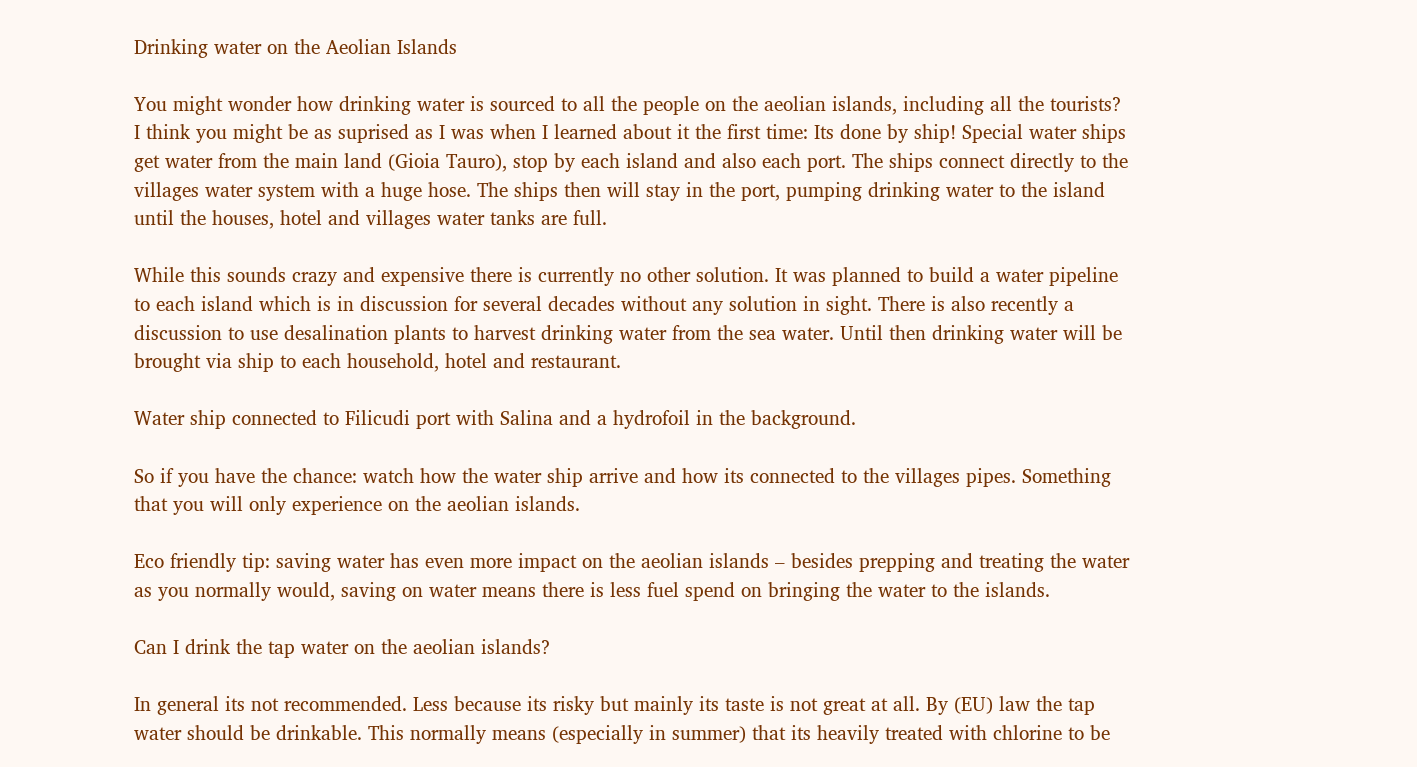Drinking water on the Aeolian Islands

You might wonder how drinking water is sourced to all the people on the aeolian islands, including all the tourists? I think you might be as suprised as I was when I learned about it the first time: Its done by ship! Special water ships get water from the main land (Gioia Tauro), stop by each island and also each port. The ships connect directly to the villages water system with a huge hose. The ships then will stay in the port, pumping drinking water to the island until the houses, hotel and villages water tanks are full.

While this sounds crazy and expensive there is currently no other solution. It was planned to build a water pipeline to each island which is in discussion for several decades without any solution in sight. There is also recently a discussion to use desalination plants to harvest drinking water from the sea water. Until then drinking water will be brought via ship to each household, hotel and restaurant.

Water ship connected to Filicudi port with Salina and a hydrofoil in the background.

So if you have the chance: watch how the water ship arrive and how its connected to the villages pipes. Something that you will only experience on the aeolian islands.

Eco friendly tip: saving water has even more impact on the aeolian islands – besides prepping and treating the water as you normally would, saving on water means there is less fuel spend on bringing the water to the islands.

Can I drink the tap water on the aeolian islands?

In general its not recommended. Less because its risky but mainly its taste is not great at all. By (EU) law the tap water should be drinkable. This normally means (especially in summer) that its heavily treated with chlorine to be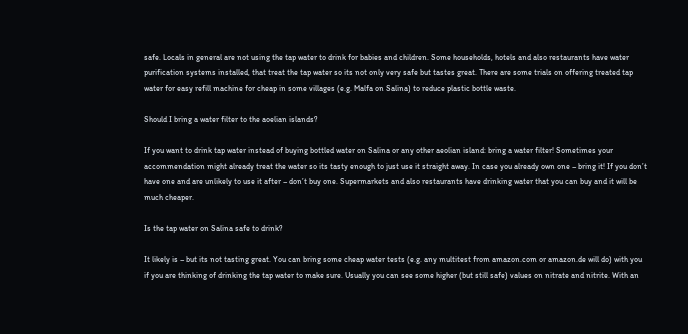safe. Locals in general are not using the tap water to drink for babies and children. Some households, hotels and also restaurants have water purification systems installed, that treat the tap water so its not only very safe but tastes great. There are some trials on offering treated tap water for easy refill machine for cheap in some villages (e.g. Malfa on Salina) to reduce plastic bottle waste.

Should I bring a water filter to the aoelian islands?

If you want to drink tap water instead of buying bottled water on Salina or any other aeolian island: bring a water filter! Sometimes your accommendation might already treat the water so its tasty enough to just use it straight away. In case you already own one – bring it! If you don’t have one and are unlikely to use it after – don’t buy one. Supermarkets and also restaurants have drinking water that you can buy and it will be much cheaper.

Is the tap water on Salina safe to drink?

It likely is – but its not tasting great. You can bring some cheap water tests (e.g. any multitest from amazon.com or amazon.de will do) with you if you are thinking of drinking the tap water to make sure. Usually you can see some higher (but still safe) values on nitrate and nitrite. With an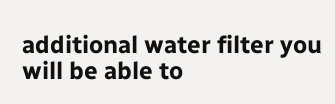additional water filter you will be able to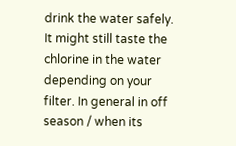drink the water safely. It might still taste the chlorine in the water depending on your filter. In general in off season / when its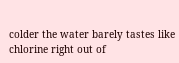colder the water barely tastes like chlorine right out of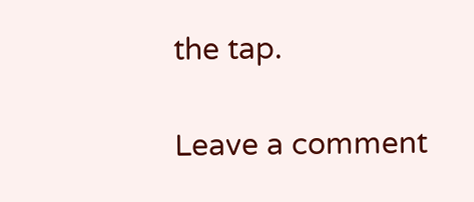the tap.

Leave a comment